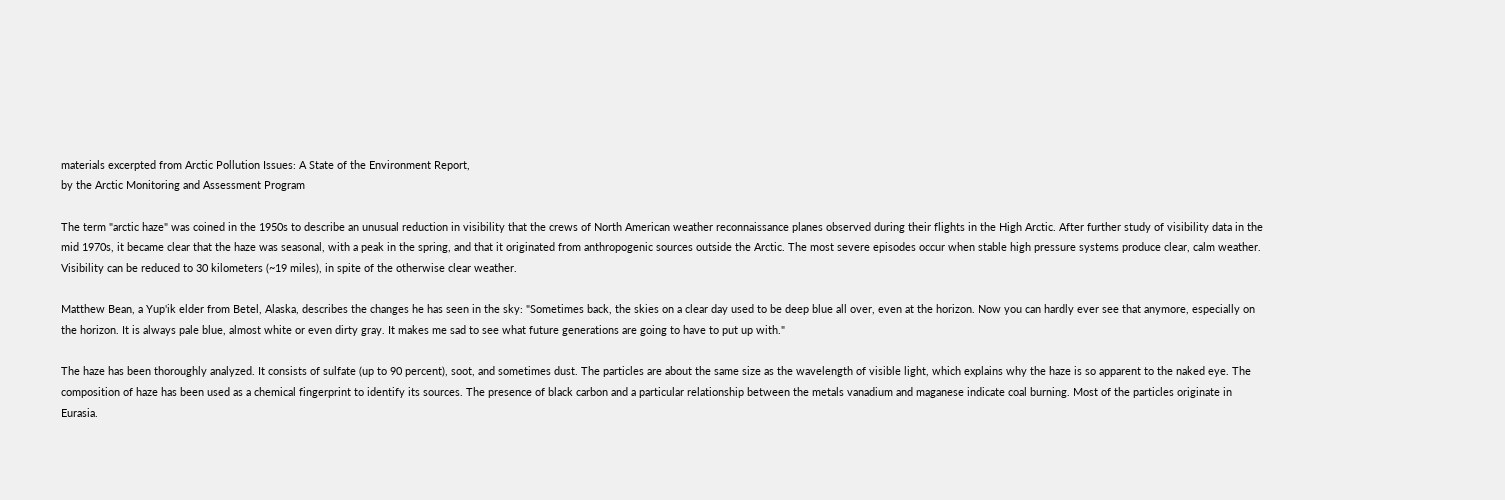materials excerpted from Arctic Pollution Issues: A State of the Environment Report,
by the Arctic Monitoring and Assessment Program

The term "arctic haze" was coined in the 1950s to describe an unusual reduction in visibility that the crews of North American weather reconnaissance planes observed during their flights in the High Arctic. After further study of visibility data in the mid 1970s, it became clear that the haze was seasonal, with a peak in the spring, and that it originated from anthropogenic sources outside the Arctic. The most severe episodes occur when stable high pressure systems produce clear, calm weather. Visibility can be reduced to 30 kilometers (~19 miles), in spite of the otherwise clear weather.

Matthew Bean, a Yup'ik elder from Betel, Alaska, describes the changes he has seen in the sky: "Sometimes back, the skies on a clear day used to be deep blue all over, even at the horizon. Now you can hardly ever see that anymore, especially on the horizon. It is always pale blue, almost white or even dirty gray. It makes me sad to see what future generations are going to have to put up with."

The haze has been thoroughly analyzed. It consists of sulfate (up to 90 percent), soot, and sometimes dust. The particles are about the same size as the wavelength of visible light, which explains why the haze is so apparent to the naked eye. The composition of haze has been used as a chemical fingerprint to identify its sources. The presence of black carbon and a particular relationship between the metals vanadium and maganese indicate coal burning. Most of the particles originate in Eurasia.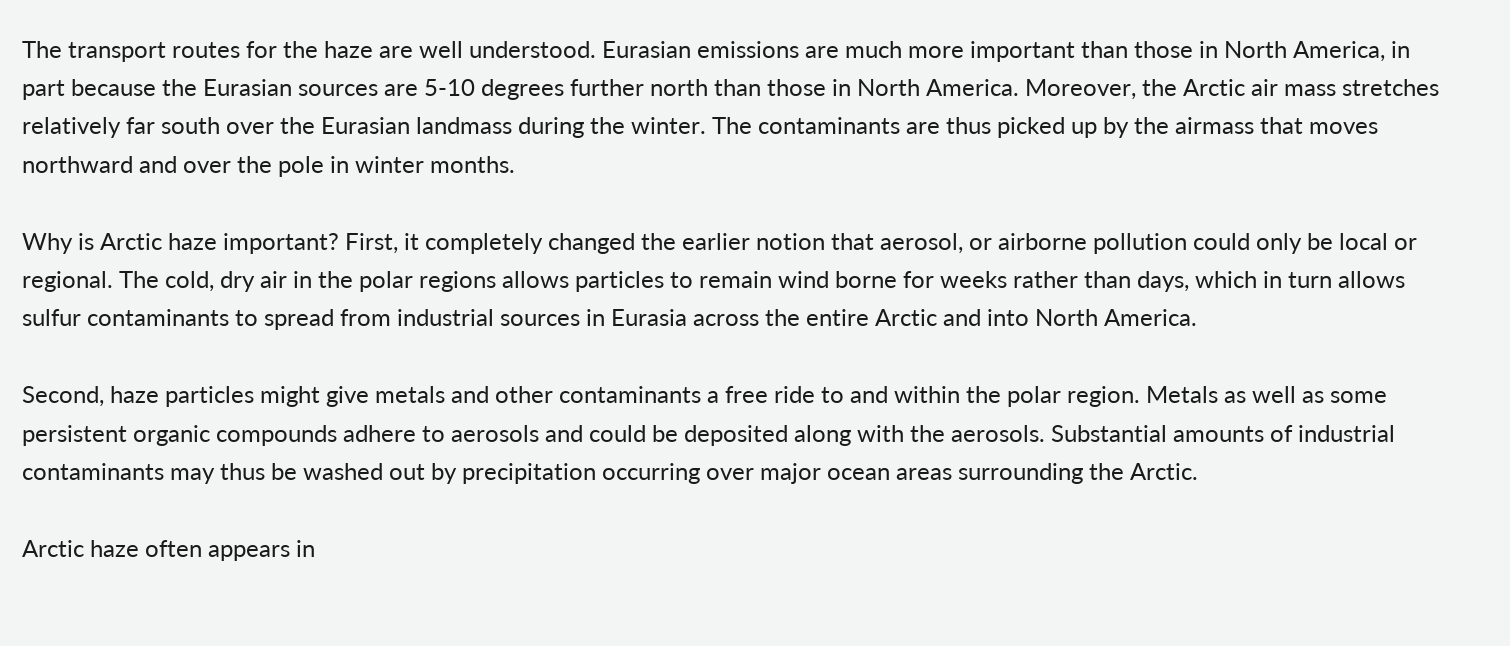The transport routes for the haze are well understood. Eurasian emissions are much more important than those in North America, in part because the Eurasian sources are 5-10 degrees further north than those in North America. Moreover, the Arctic air mass stretches relatively far south over the Eurasian landmass during the winter. The contaminants are thus picked up by the airmass that moves northward and over the pole in winter months.

Why is Arctic haze important? First, it completely changed the earlier notion that aerosol, or airborne pollution could only be local or regional. The cold, dry air in the polar regions allows particles to remain wind borne for weeks rather than days, which in turn allows sulfur contaminants to spread from industrial sources in Eurasia across the entire Arctic and into North America.

Second, haze particles might give metals and other contaminants a free ride to and within the polar region. Metals as well as some persistent organic compounds adhere to aerosols and could be deposited along with the aerosols. Substantial amounts of industrial contaminants may thus be washed out by precipitation occurring over major ocean areas surrounding the Arctic.

Arctic haze often appears in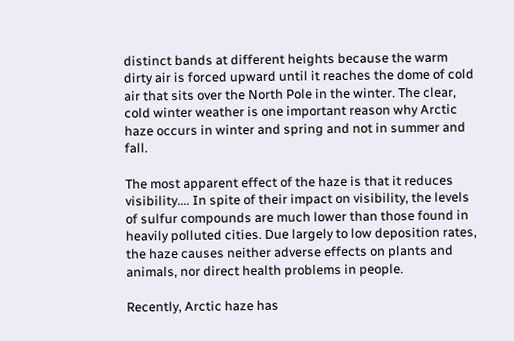distinct bands at different heights because the warm dirty air is forced upward until it reaches the dome of cold air that sits over the North Pole in the winter. The clear, cold winter weather is one important reason why Arctic haze occurs in winter and spring and not in summer and fall.

The most apparent effect of the haze is that it reduces visibility.... In spite of their impact on visibility, the levels of sulfur compounds are much lower than those found in heavily polluted cities. Due largely to low deposition rates, the haze causes neither adverse effects on plants and animals, nor direct health problems in people.

Recently, Arctic haze has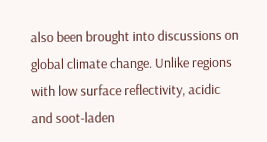also been brought into discussions on global climate change. Unlike regions with low surface reflectivity, acidic and soot-laden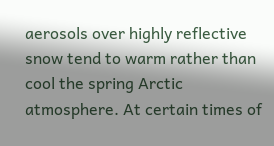aerosols over highly reflective snow tend to warm rather than cool the spring Arctic atmosphere. At certain times of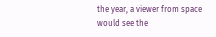the year, a viewer from space would see the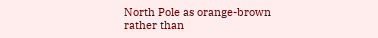North Pole as orange-brown rather than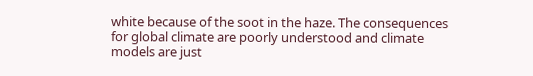white because of the soot in the haze. The consequences for global climate are poorly understood and climate models are just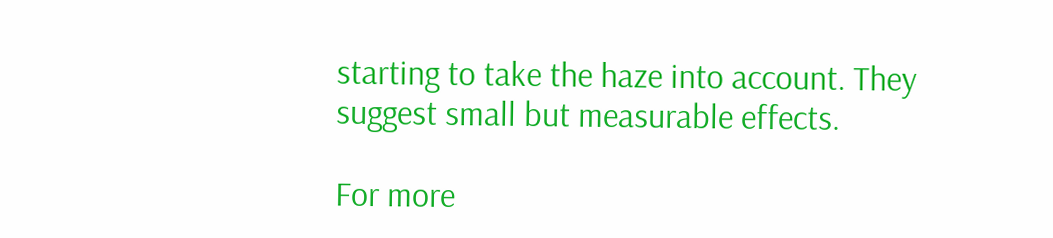starting to take the haze into account. They suggest small but measurable effects.

For more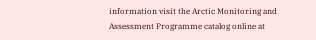information visit the Arctic Monitoring and Assessment Programme catalog online at